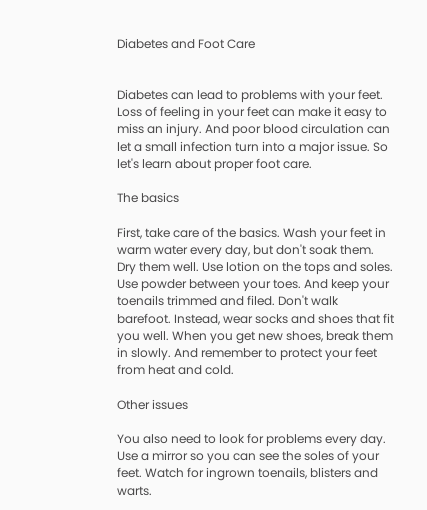Diabetes and Foot Care


Diabetes can lead to problems with your feet. Loss of feeling in your feet can make it easy to miss an injury. And poor blood circulation can let a small infection turn into a major issue. So let's learn about proper foot care.

The basics

First, take care of the basics. Wash your feet in warm water every day, but don't soak them. Dry them well. Use lotion on the tops and soles. Use powder between your toes. And keep your toenails trimmed and filed. Don't walk barefoot. Instead, wear socks and shoes that fit you well. When you get new shoes, break them in slowly. And remember to protect your feet from heat and cold.

Other issues

You also need to look for problems every day. Use a mirror so you can see the soles of your feet. Watch for ingrown toenails, blisters and warts.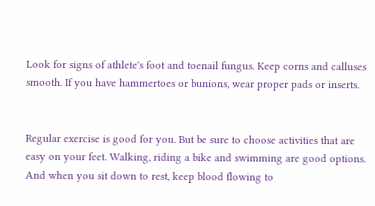Look for signs of athlete's foot and toenail fungus. Keep corns and calluses smooth. If you have hammertoes or bunions, wear proper pads or inserts.


Regular exercise is good for you. But be sure to choose activities that are easy on your feet. Walking, riding a bike and swimming are good options. And when you sit down to rest, keep blood flowing to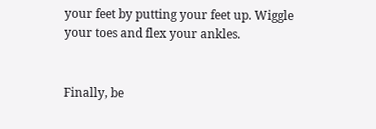your feet by putting your feet up. Wiggle your toes and flex your ankles.


Finally, be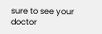sure to see your doctor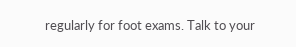regularly for foot exams. Talk to your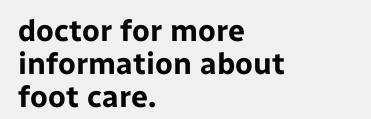doctor for more information about foot care.